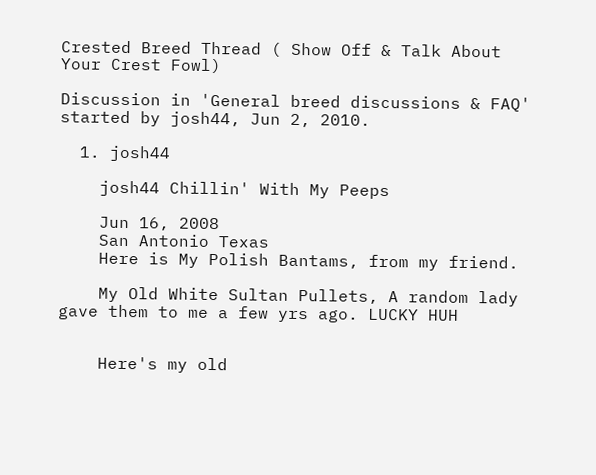Crested Breed Thread ( Show Off & Talk About Your Crest Fowl)

Discussion in 'General breed discussions & FAQ' started by josh44, Jun 2, 2010.

  1. josh44

    josh44 Chillin' With My Peeps

    Jun 16, 2008
    San Antonio Texas
    Here is My Polish Bantams, from my friend.

    My Old White Sultan Pullets, A random lady gave them to me a few yrs ago. LUCKY HUH


    Here's my old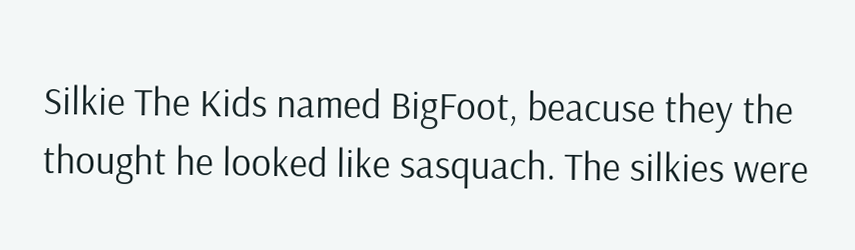Silkie The Kids named BigFoot, beacuse they the thought he looked like sasquach. The silkies were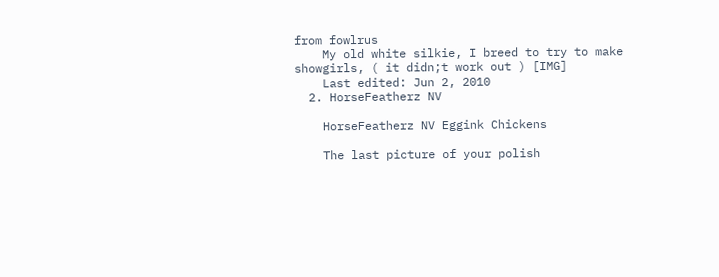from fowlrus
    My old white silkie, I breed to try to make showgirls, ( it didn;t work out ) [IMG]
    Last edited: Jun 2, 2010
  2. HorseFeatherz NV

    HorseFeatherz NV Eggink Chickens

    The last picture of your polish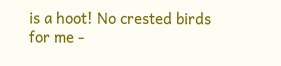is a hoot! No crested birds for me -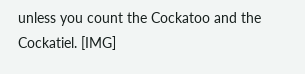unless you count the Cockatoo and the Cockatiel. [IMG]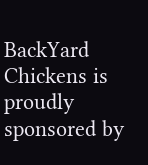BackYard Chickens is proudly sponsored by